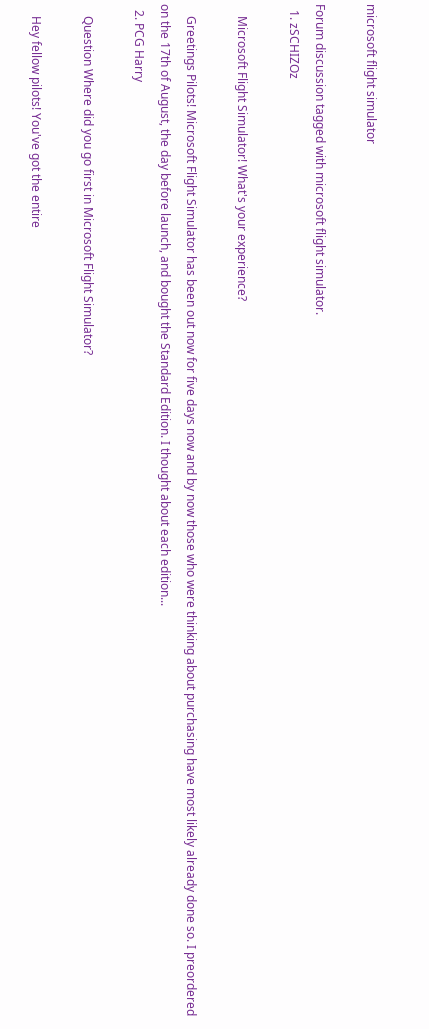microsoft flight simulator

Forum discussion tagged with microsoft flight simulator.
  1. zSCHIZOz

    Microsoft Flight Simulator! What's your experience?

    Greetings Pilots! Microsoft Flight Simulator has been out now for five days now and by now those who were thinking about purchasing have most likely already done so. I preordered on the 17th of August, the day before launch, and bought the Standard Edition. I thought about each edition...
  2. PCG Harry

    Question Where did you go first in Microsoft Flight Simulator?

    Hey fellow pilots! You've got the entire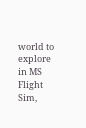world to explore in MS Flight Sim,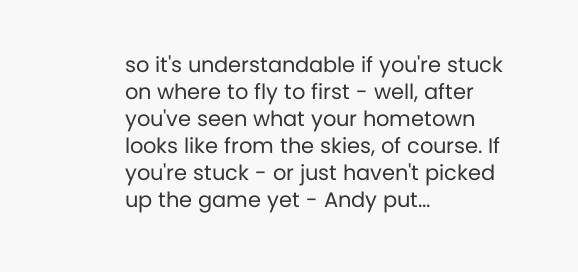so it's understandable if you're stuck on where to fly to first - well, after you've seen what your hometown looks like from the skies, of course. If you're stuck - or just haven't picked up the game yet - Andy put...